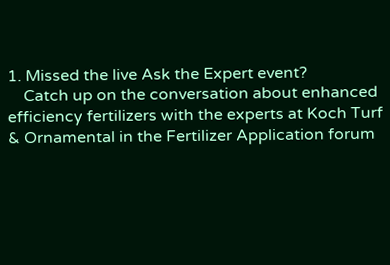1. Missed the live Ask the Expert event?
    Catch up on the conversation about enhanced efficiency fertilizers with the experts at Koch Turf & Ornamental in the Fertilizer Application forum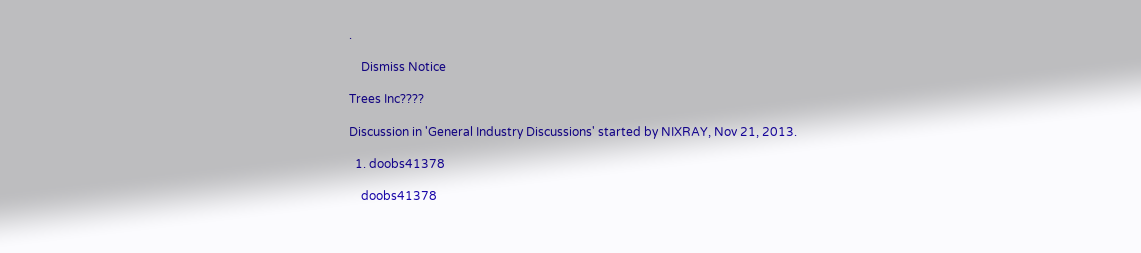.

    Dismiss Notice

Trees Inc????

Discussion in 'General Industry Discussions' started by NIXRAY, Nov 21, 2013.

  1. doobs41378

    doobs41378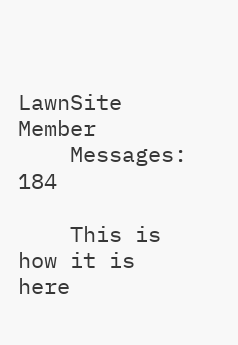LawnSite Member
    Messages: 184

    This is how it is here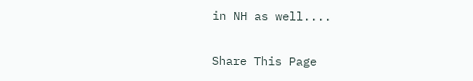in NH as well....

Share This Page